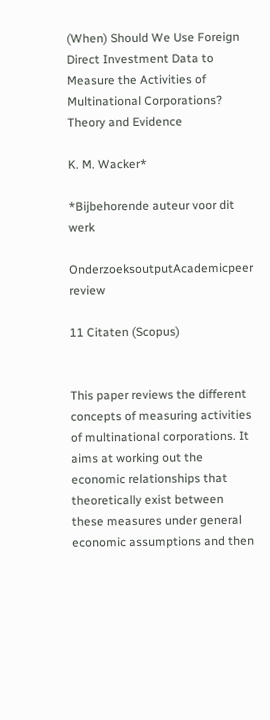(When) Should We Use Foreign Direct Investment Data to Measure the Activities of Multinational Corporations? Theory and Evidence

K. M. Wacker*

*Bijbehorende auteur voor dit werk

OnderzoeksoutputAcademicpeer review

11 Citaten (Scopus)


This paper reviews the different concepts of measuring activities of multinational corporations. It aims at working out the economic relationships that theoretically exist between these measures under general economic assumptions and then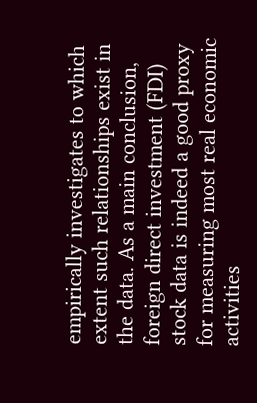empirically investigates to which extent such relationships exist in the data. As a main conclusion, foreign direct investment (FDI) stock data is indeed a good proxy for measuring most real economic activities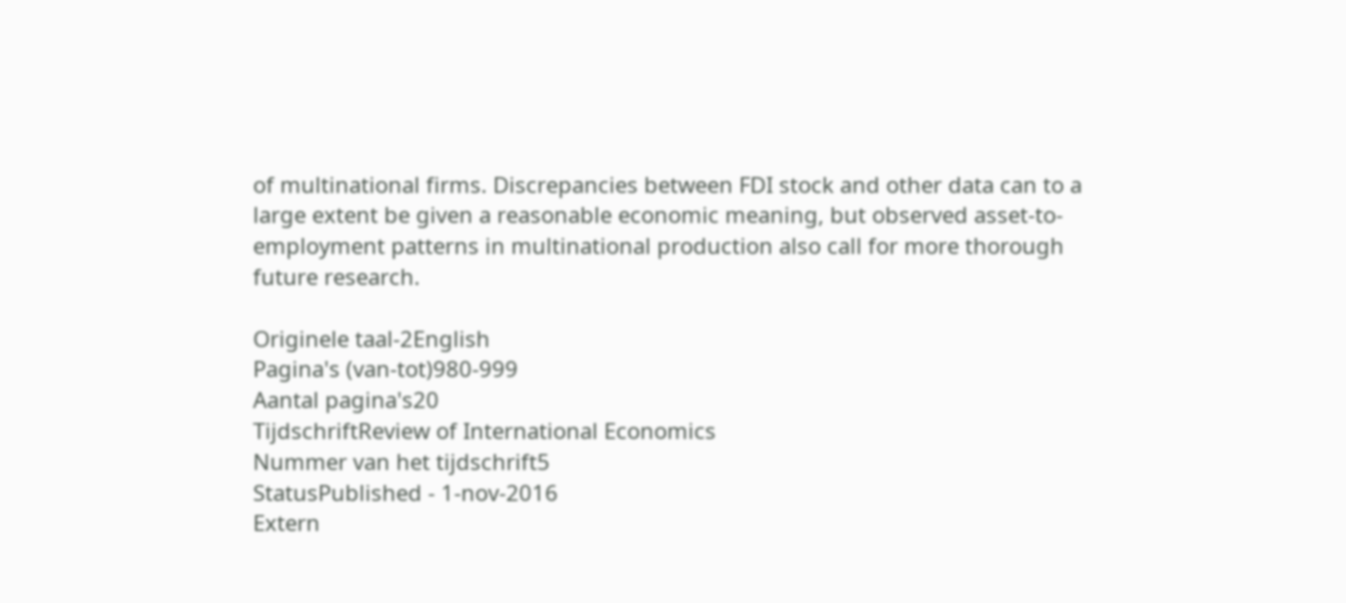of multinational firms. Discrepancies between FDI stock and other data can to a large extent be given a reasonable economic meaning, but observed asset-to-employment patterns in multinational production also call for more thorough future research.

Originele taal-2English
Pagina's (van-tot)980-999
Aantal pagina's20
TijdschriftReview of International Economics
Nummer van het tijdschrift5
StatusPublished - 1-nov-2016
Extern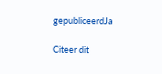gepubliceerdJa

Citeer dit